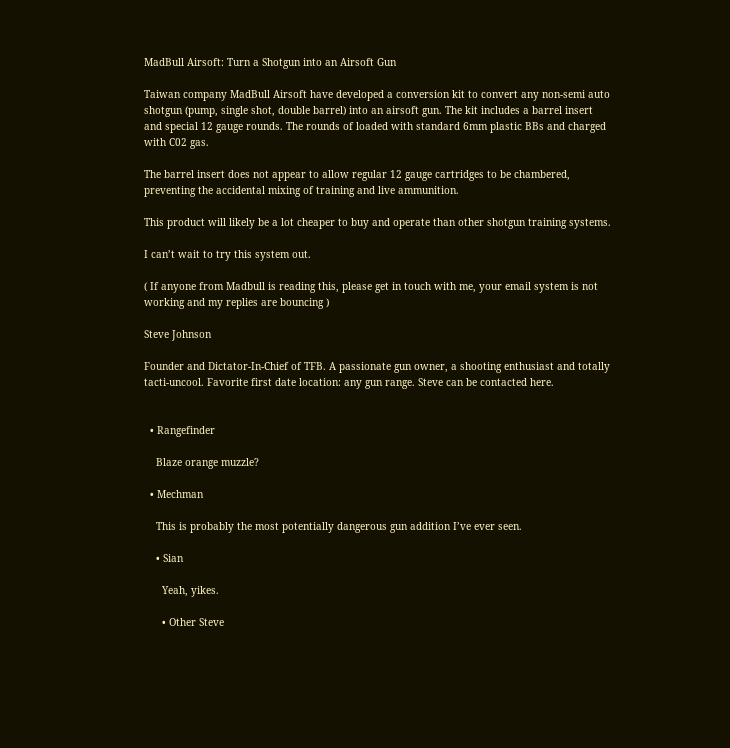MadBull Airsoft: Turn a Shotgun into an Airsoft Gun

Taiwan company MadBull Airsoft have developed a conversion kit to convert any non-semi auto shotgun (pump, single shot, double barrel) into an airsoft gun. The kit includes a barrel insert and special 12 gauge rounds. The rounds of loaded with standard 6mm plastic BBs and charged with C02 gas.

The barrel insert does not appear to allow regular 12 gauge cartridges to be chambered, preventing the accidental mixing of training and live ammunition.

This product will likely be a lot cheaper to buy and operate than other shotgun training systems.

I can’t wait to try this system out.

( If anyone from Madbull is reading this, please get in touch with me, your email system is not working and my replies are bouncing )

Steve Johnson

Founder and Dictator-In-Chief of TFB. A passionate gun owner, a shooting enthusiast and totally tacti-uncool. Favorite first date location: any gun range. Steve can be contacted here.


  • Rangefinder

    Blaze orange muzzle?

  • Mechman

    This is probably the most potentially dangerous gun addition I’ve ever seen.

    • Sian

      Yeah, yikes.

      • Other Steve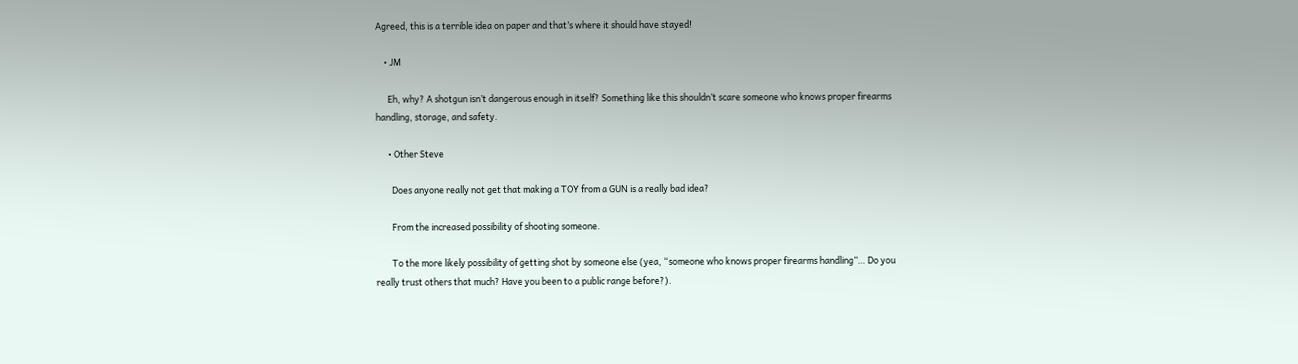Agreed, this is a terrible idea on paper and that’s where it should have stayed!

    • JM

      Eh, why? A shotgun isn’t dangerous enough in itself? Something like this shouldn’t scare someone who knows proper firearms handling, storage, and safety.

      • Other Steve

        Does anyone really not get that making a TOY from a GUN is a really bad idea?

        From the increased possibility of shooting someone.

        To the more likely possibility of getting shot by someone else (yea, “someone who knows proper firearms handling”… Do you really trust others that much? Have you been to a public range before?).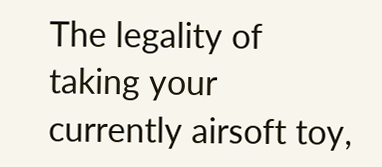The legality of taking your currently airsoft toy,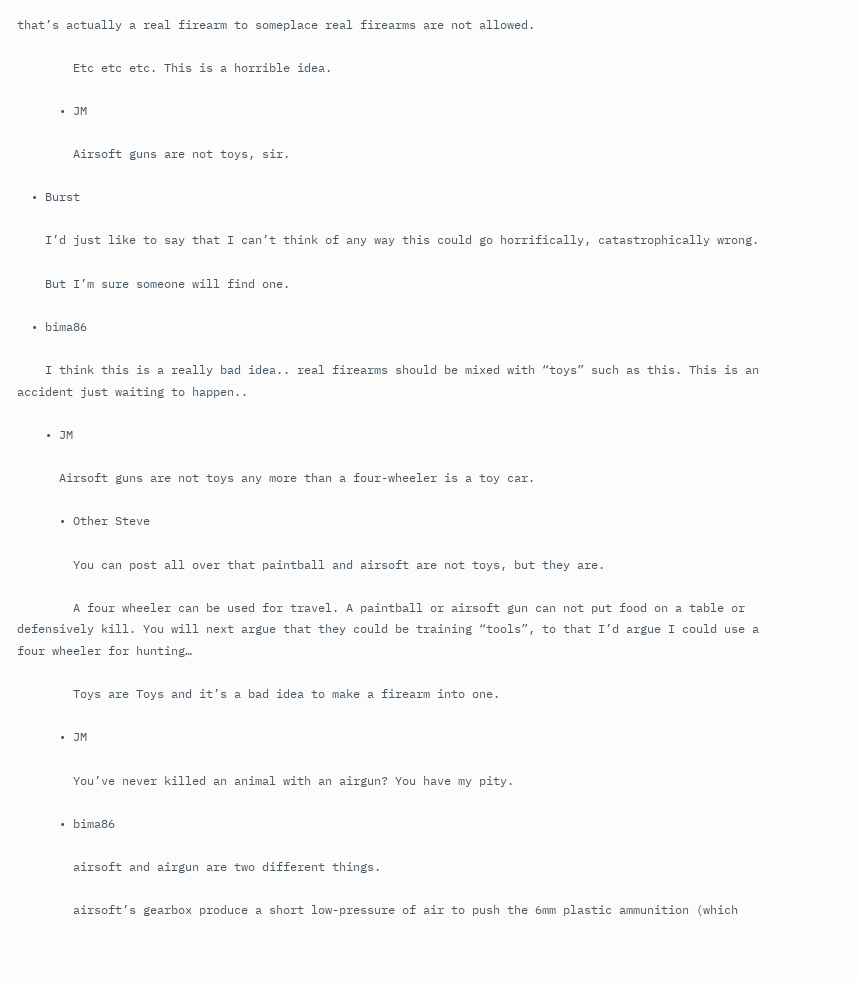that’s actually a real firearm to someplace real firearms are not allowed.

        Etc etc etc. This is a horrible idea.

      • JM

        Airsoft guns are not toys, sir.

  • Burst

    I’d just like to say that I can’t think of any way this could go horrifically, catastrophically wrong.

    But I’m sure someone will find one.

  • bima86

    I think this is a really bad idea.. real firearms should be mixed with “toys” such as this. This is an accident just waiting to happen..

    • JM

      Airsoft guns are not toys any more than a four-wheeler is a toy car.

      • Other Steve

        You can post all over that paintball and airsoft are not toys, but they are.

        A four wheeler can be used for travel. A paintball or airsoft gun can not put food on a table or defensively kill. You will next argue that they could be training “tools”, to that I’d argue I could use a four wheeler for hunting…

        Toys are Toys and it’s a bad idea to make a firearm into one.

      • JM

        You’ve never killed an animal with an airgun? You have my pity.

      • bima86

        airsoft and airgun are two different things.

        airsoft’s gearbox produce a short low-pressure of air to push the 6mm plastic ammunition (which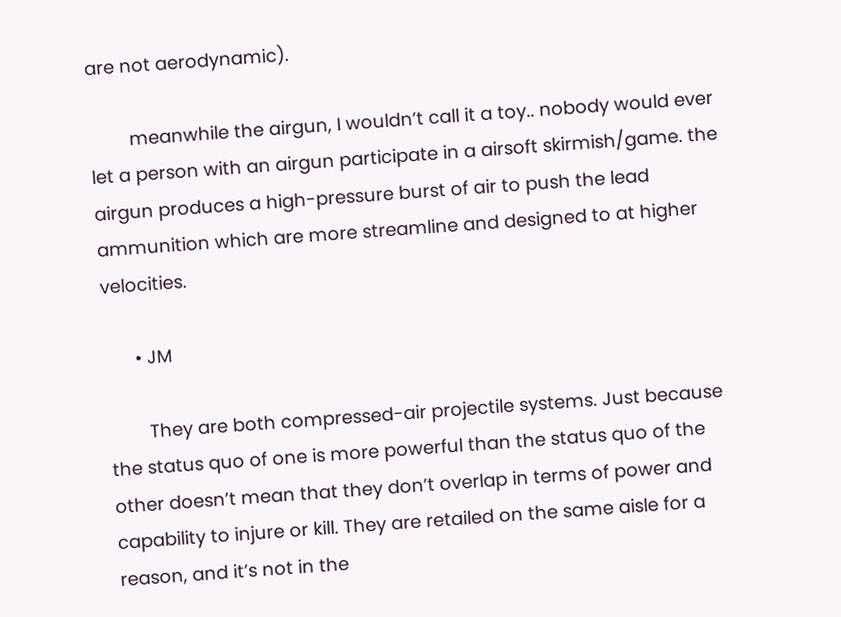are not aerodynamic).

        meanwhile the airgun, I wouldn’t call it a toy.. nobody would ever let a person with an airgun participate in a airsoft skirmish/game. the airgun produces a high-pressure burst of air to push the lead ammunition which are more streamline and designed to at higher velocities.

      • JM

        They are both compressed-air projectile systems. Just because the status quo of one is more powerful than the status quo of the other doesn’t mean that they don’t overlap in terms of power and capability to injure or kill. They are retailed on the same aisle for a reason, and it’s not in the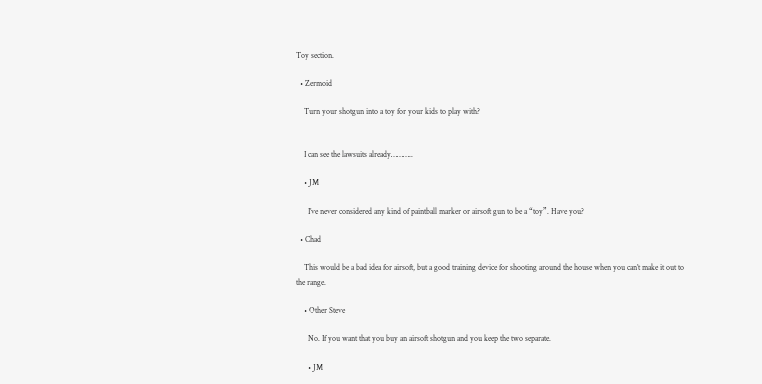Toy section.

  • Zermoid

    Turn your shotgun into a toy for your kids to play with?


    I can see the lawsuits already………..

    • JM

      I’ve never considered any kind of paintball marker or airsoft gun to be a “toy”. Have you?

  • Chad

    This would be a bad idea for airsoft, but a good training device for shooting around the house when you can’t make it out to the range.

    • Other Steve

      No. If you want that you buy an airsoft shotgun and you keep the two separate.

      • JM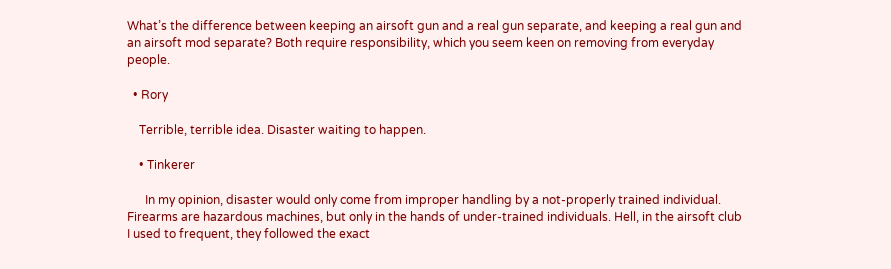What’s the difference between keeping an airsoft gun and a real gun separate, and keeping a real gun and an airsoft mod separate? Both require responsibility, which you seem keen on removing from everyday people.

  • Rory

    Terrible, terrible idea. Disaster waiting to happen.

    • Tinkerer

      In my opinion, disaster would only come from improper handling by a not-properly trained individual. Firearms are hazardous machines, but only in the hands of under-trained individuals. Hell, in the airsoft club I used to frequent, they followed the exact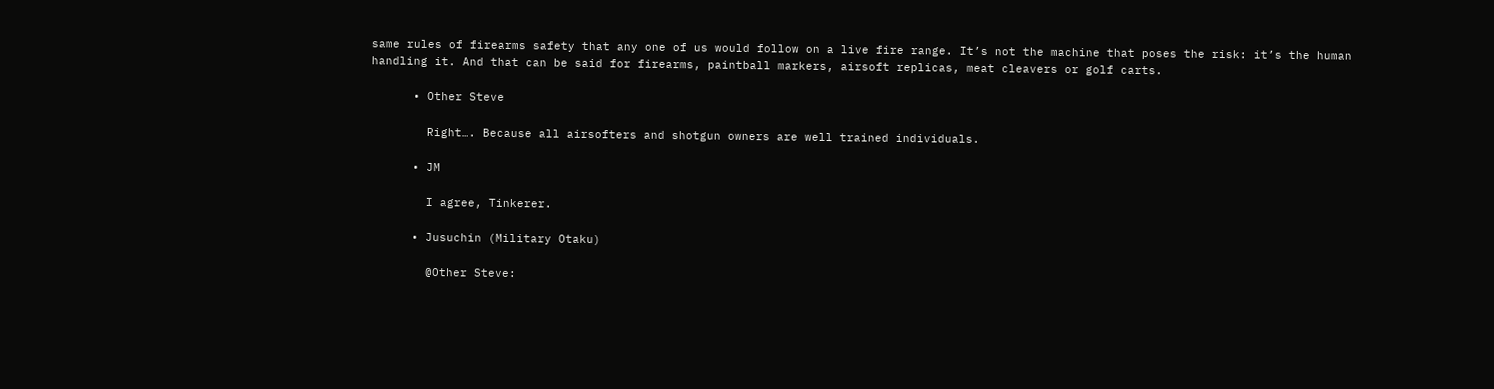same rules of firearms safety that any one of us would follow on a live fire range. It’s not the machine that poses the risk: it’s the human handling it. And that can be said for firearms, paintball markers, airsoft replicas, meat cleavers or golf carts.

      • Other Steve

        Right…. Because all airsofters and shotgun owners are well trained individuals.

      • JM

        I agree, Tinkerer.

      • Jusuchin (Military Otaku)

        @Other Steve: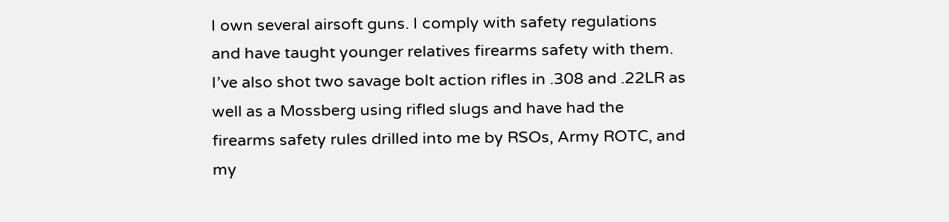I own several airsoft guns. I comply with safety regulations and have taught younger relatives firearms safety with them. I’ve also shot two savage bolt action rifles in .308 and .22LR as well as a Mossberg using rifled slugs and have had the firearms safety rules drilled into me by RSOs, Army ROTC, and my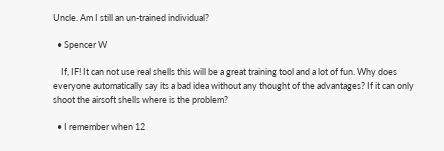Uncle. Am I still an un-trained individual?

  • Spencer W

    If, IF! It can not use real shells this will be a great training tool and a lot of fun. Why does everyone automatically say its a bad idea without any thought of the advantages? If it can only shoot the airsoft shells where is the problem?

  • I remember when 12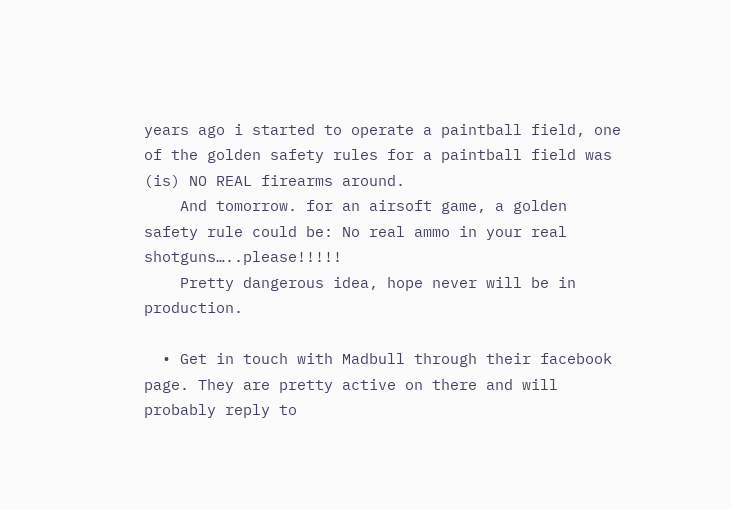years ago i started to operate a paintball field, one of the golden safety rules for a paintball field was (is) NO REAL firearms around.
    And tomorrow. for an airsoft game, a golden safety rule could be: No real ammo in your real shotguns…..please!!!!!
    Pretty dangerous idea, hope never will be in production.

  • Get in touch with Madbull through their facebook page. They are pretty active on there and will probably reply to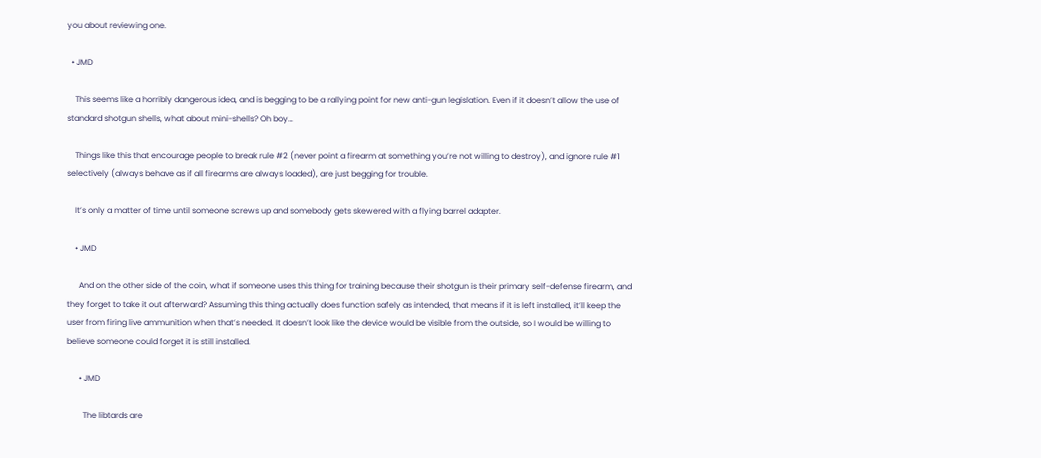you about reviewing one.

  • JMD

    This seems like a horribly dangerous idea, and is begging to be a rallying point for new anti-gun legislation. Even if it doesn’t allow the use of standard shotgun shells, what about mini-shells? Oh boy…

    Things like this that encourage people to break rule #2 (never point a firearm at something you’re not willing to destroy), and ignore rule #1 selectively (always behave as if all firearms are always loaded), are just begging for trouble.

    It’s only a matter of time until someone screws up and somebody gets skewered with a flying barrel adapter.

    • JMD

      And on the other side of the coin, what if someone uses this thing for training because their shotgun is their primary self-defense firearm, and they forget to take it out afterward? Assuming this thing actually does function safely as intended, that means if it is left installed, it’ll keep the user from firing live ammunition when that’s needed. It doesn’t look like the device would be visible from the outside, so I would be willing to believe someone could forget it is still installed.

      • JMD

        The libtards are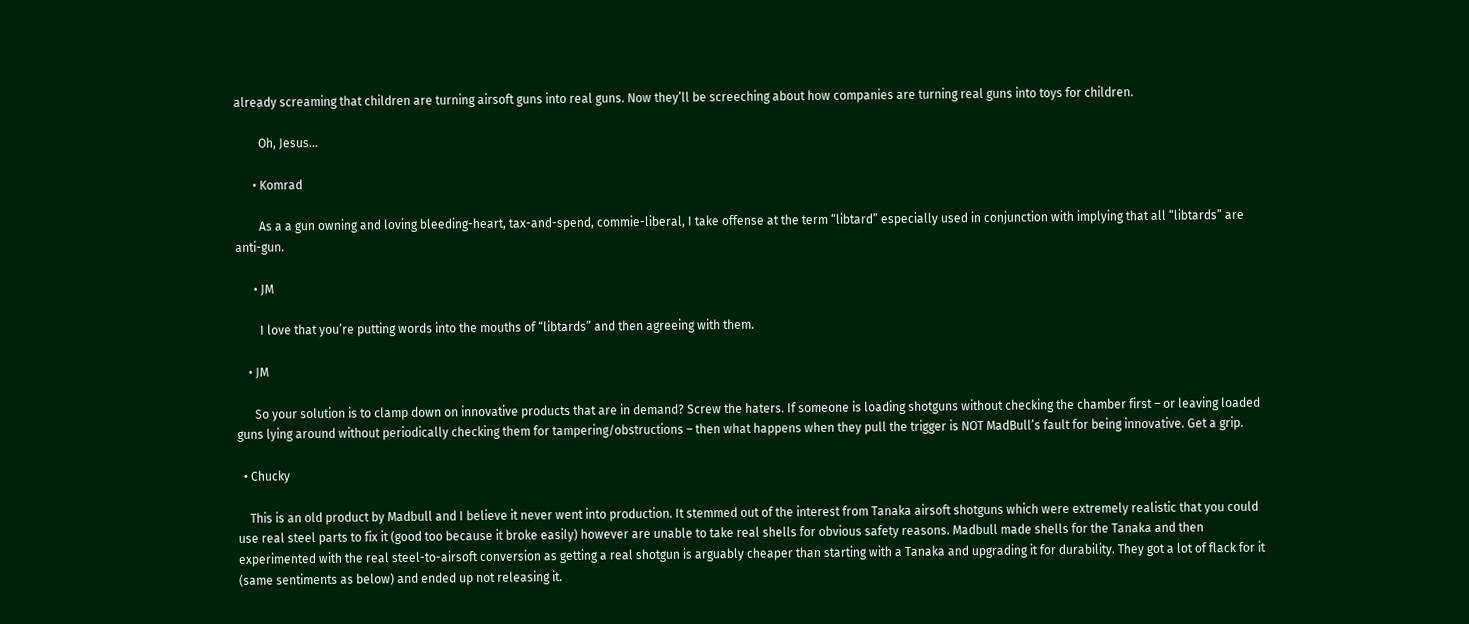already screaming that children are turning airsoft guns into real guns. Now they’ll be screeching about how companies are turning real guns into toys for children.

        Oh, Jesus…

      • Komrad

        As a a gun owning and loving bleeding-heart, tax-and-spend, commie-liberal, I take offense at the term “libtard” especially used in conjunction with implying that all “libtards” are anti-gun.

      • JM

        I love that you’re putting words into the mouths of “libtards” and then agreeing with them.

    • JM

      So your solution is to clamp down on innovative products that are in demand? Screw the haters. If someone is loading shotguns without checking the chamber first – or leaving loaded guns lying around without periodically checking them for tampering/obstructions – then what happens when they pull the trigger is NOT MadBull’s fault for being innovative. Get a grip.

  • Chucky

    This is an old product by Madbull and I believe it never went into production. It stemmed out of the interest from Tanaka airsoft shotguns which were extremely realistic that you could use real steel parts to fix it (good too because it broke easily) however are unable to take real shells for obvious safety reasons. Madbull made shells for the Tanaka and then experimented with the real steel-to-airsoft conversion as getting a real shotgun is arguably cheaper than starting with a Tanaka and upgrading it for durability. They got a lot of flack for it (same sentiments as below) and ended up not releasing it.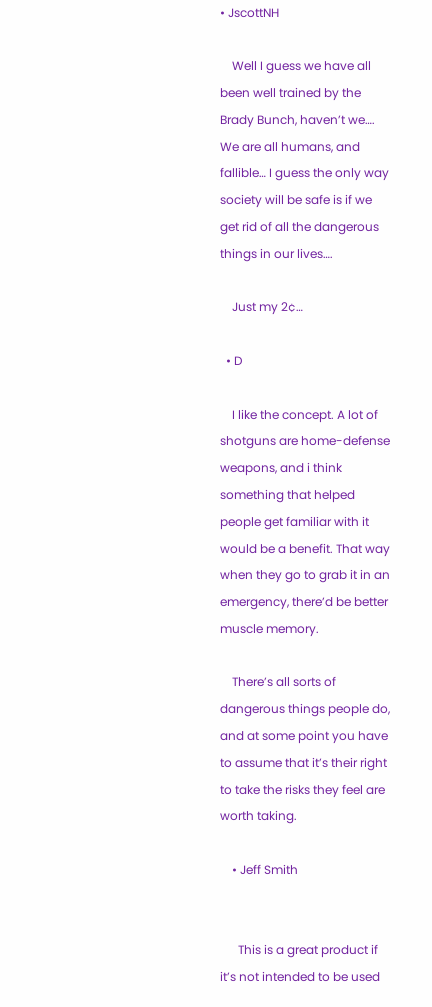• JscottNH

    Well I guess we have all been well trained by the Brady Bunch, haven’t we…. We are all humans, and fallible… I guess the only way society will be safe is if we get rid of all the dangerous things in our lives….

    Just my 2¢…

  • D

    I like the concept. A lot of shotguns are home-defense weapons, and i think something that helped people get familiar with it would be a benefit. That way when they go to grab it in an emergency, there’d be better muscle memory.

    There’s all sorts of dangerous things people do, and at some point you have to assume that it’s their right to take the risks they feel are worth taking.

    • Jeff Smith


      This is a great product if it’s not intended to be used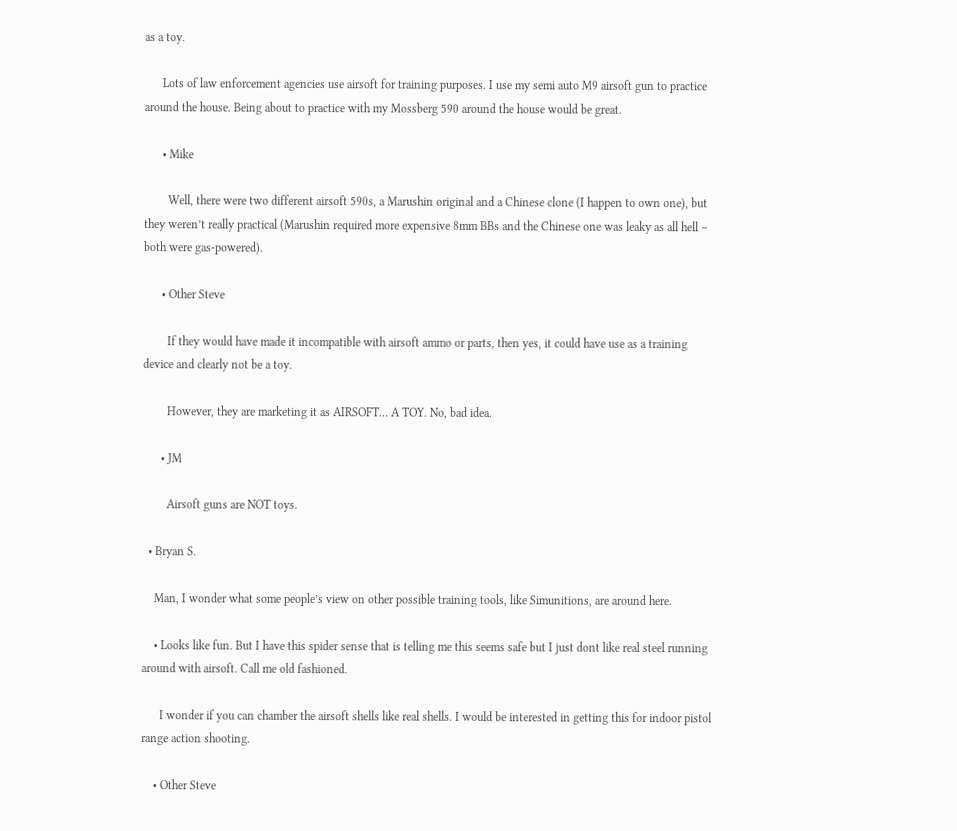as a toy.

      Lots of law enforcement agencies use airsoft for training purposes. I use my semi auto M9 airsoft gun to practice around the house. Being about to practice with my Mossberg 590 around the house would be great.

      • Mike

        Well, there were two different airsoft 590s, a Marushin original and a Chinese clone (I happen to own one), but they weren’t really practical (Marushin required more expensive 8mm BBs and the Chinese one was leaky as all hell – both were gas-powered).

      • Other Steve

        If they would have made it incompatible with airsoft ammo or parts, then yes, it could have use as a training device and clearly not be a toy.

        However, they are marketing it as AIRSOFT… A TOY. No, bad idea.

      • JM

        Airsoft guns are NOT toys.

  • Bryan S.

    Man, I wonder what some people’s view on other possible training tools, like Simunitions, are around here.

    • Looks like fun. But I have this spider sense that is telling me this seems safe but I just dont like real steel running around with airsoft. Call me old fashioned.

      I wonder if you can chamber the airsoft shells like real shells. I would be interested in getting this for indoor pistol range action shooting.

    • Other Steve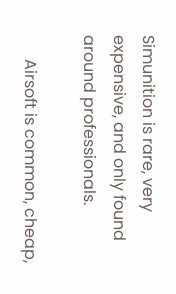Simunition is rare, very expensive, and only found around professionals.

      Airsoft is common, cheap,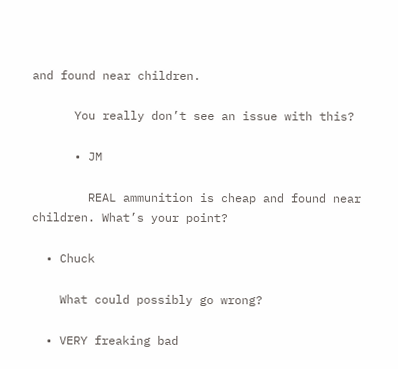and found near children.

      You really don’t see an issue with this?

      • JM

        REAL ammunition is cheap and found near children. What’s your point?

  • Chuck

    What could possibly go wrong?

  • VERY freaking bad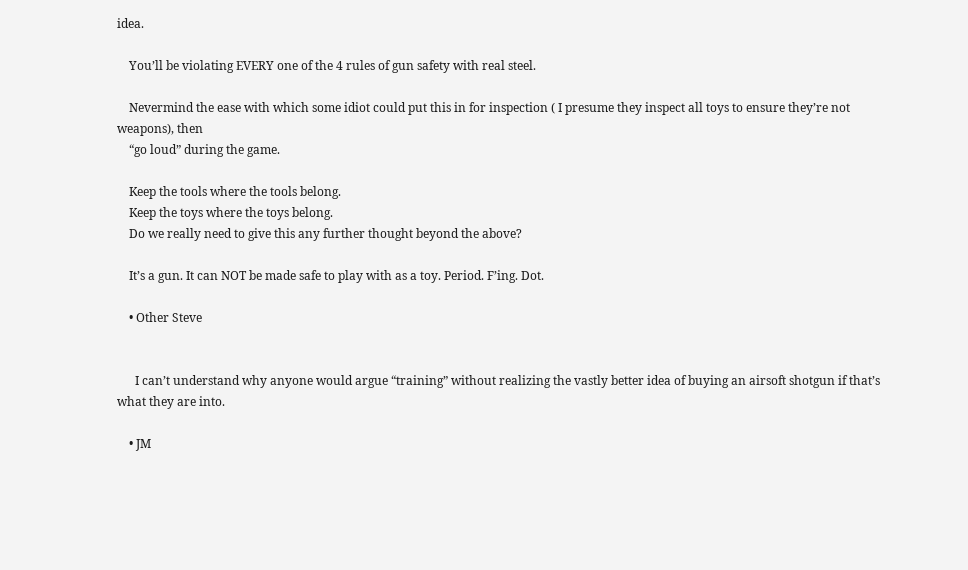idea.

    You’ll be violating EVERY one of the 4 rules of gun safety with real steel.

    Nevermind the ease with which some idiot could put this in for inspection ( I presume they inspect all toys to ensure they’re not weapons), then
    “go loud” during the game.

    Keep the tools where the tools belong.
    Keep the toys where the toys belong.
    Do we really need to give this any further thought beyond the above?

    It’s a gun. It can NOT be made safe to play with as a toy. Period. F’ing. Dot.

    • Other Steve


      I can’t understand why anyone would argue “training” without realizing the vastly better idea of buying an airsoft shotgun if that’s what they are into.

    • JM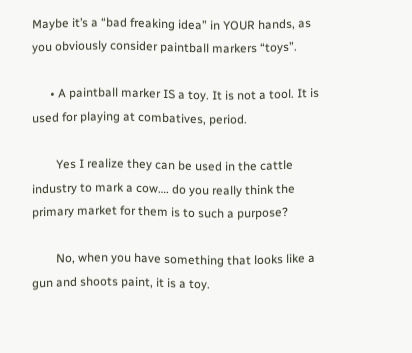Maybe it’s a “bad freaking idea” in YOUR hands, as you obviously consider paintball markers “toys”.

      • A paintball marker IS a toy. It is not a tool. It is used for playing at combatives, period.

        Yes I realize they can be used in the cattle industry to mark a cow…. do you really think the primary market for them is to such a purpose?

        No, when you have something that looks like a gun and shoots paint, it is a toy.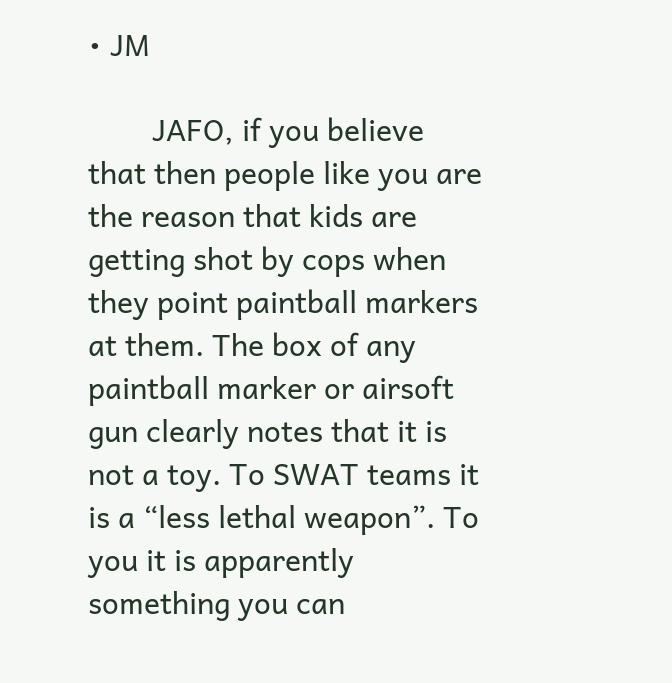• JM

        JAFO, if you believe that then people like you are the reason that kids are getting shot by cops when they point paintball markers at them. The box of any paintball marker or airsoft gun clearly notes that it is not a toy. To SWAT teams it is a “less lethal weapon”. To you it is apparently something you can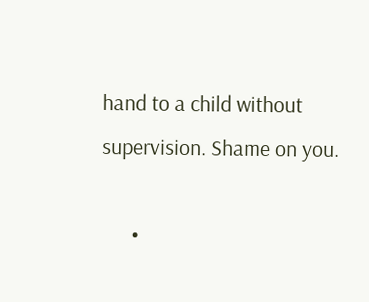hand to a child without supervision. Shame on you.

      •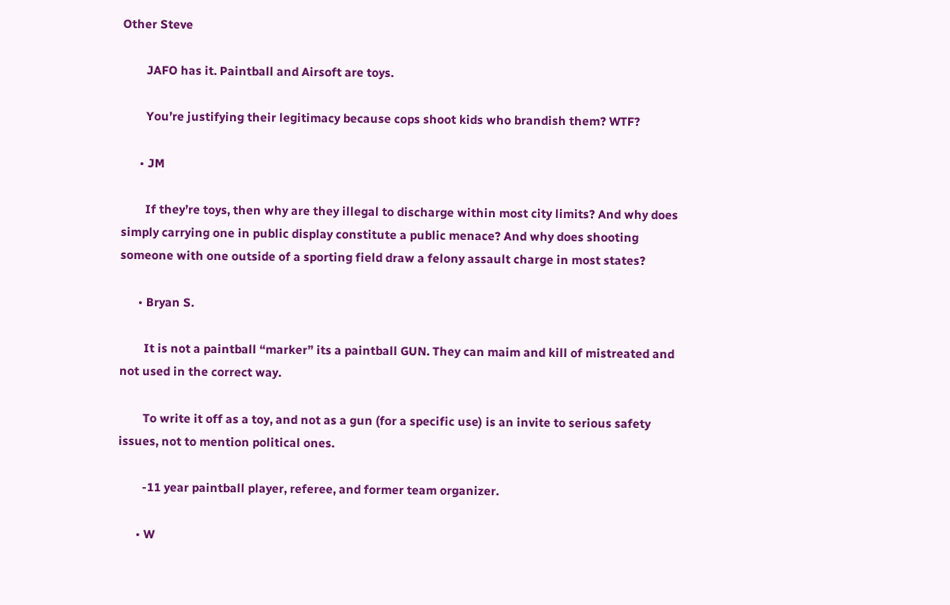Other Steve

        JAFO has it. Paintball and Airsoft are toys.

        You’re justifying their legitimacy because cops shoot kids who brandish them? WTF?

      • JM

        If they’re toys, then why are they illegal to discharge within most city limits? And why does simply carrying one in public display constitute a public menace? And why does shooting someone with one outside of a sporting field draw a felony assault charge in most states?

      • Bryan S.

        It is not a paintball “marker” its a paintball GUN. They can maim and kill of mistreated and not used in the correct way.

        To write it off as a toy, and not as a gun (for a specific use) is an invite to serious safety issues, not to mention political ones.

        -11 year paintball player, referee, and former team organizer.

      • W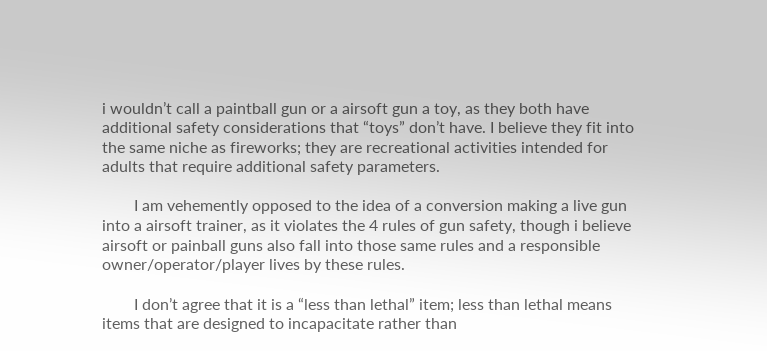i wouldn’t call a paintball gun or a airsoft gun a toy, as they both have additional safety considerations that “toys” don’t have. I believe they fit into the same niche as fireworks; they are recreational activities intended for adults that require additional safety parameters.

        I am vehemently opposed to the idea of a conversion making a live gun into a airsoft trainer, as it violates the 4 rules of gun safety, though i believe airsoft or painball guns also fall into those same rules and a responsible owner/operator/player lives by these rules.

        I don’t agree that it is a “less than lethal” item; less than lethal means items that are designed to incapacitate rather than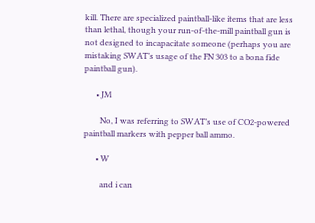kill. There are specialized paintball-like items that are less than lethal, though your run-of-the-mill paintball gun is not designed to incapacitate someone (perhaps you are mistaking SWAT’s usage of the FN 303 to a bona fide paintball gun).

      • JM

        No, I was referring to SWAT’s use of CO2-powered paintball markers with pepper ball ammo.

      • W

        and i can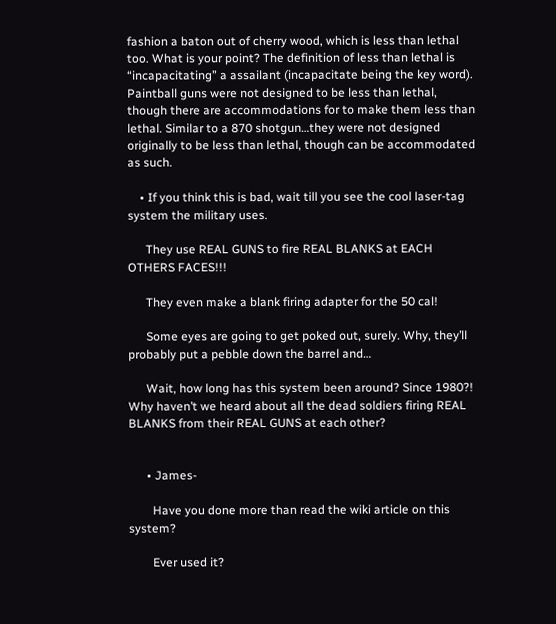fashion a baton out of cherry wood, which is less than lethal too. What is your point? The definition of less than lethal is “incapacitating” a assailant (incapacitate being the key word). Paintball guns were not designed to be less than lethal, though there are accommodations for to make them less than lethal. Similar to a 870 shotgun…they were not designed originally to be less than lethal, though can be accommodated as such.

    • If you think this is bad, wait till you see the cool laser-tag system the military uses.

      They use REAL GUNS to fire REAL BLANKS at EACH OTHERS FACES!!!

      They even make a blank firing adapter for the 50 cal!

      Some eyes are going to get poked out, surely. Why, they’ll probably put a pebble down the barrel and…

      Wait, how long has this system been around? Since 1980?! Why haven’t we heard about all the dead soldiers firing REAL BLANKS from their REAL GUNS at each other?


      • James-

        Have you done more than read the wiki article on this system?

        Ever used it?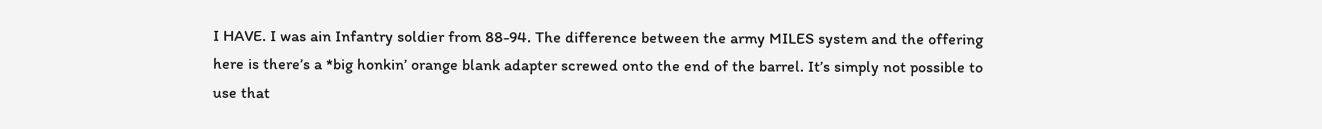I HAVE. I was ain Infantry soldier from 88-94. The difference between the army MILES system and the offering here is there’s a *big honkin’ orange blank adapter screwed onto the end of the barrel. It’s simply not possible to use that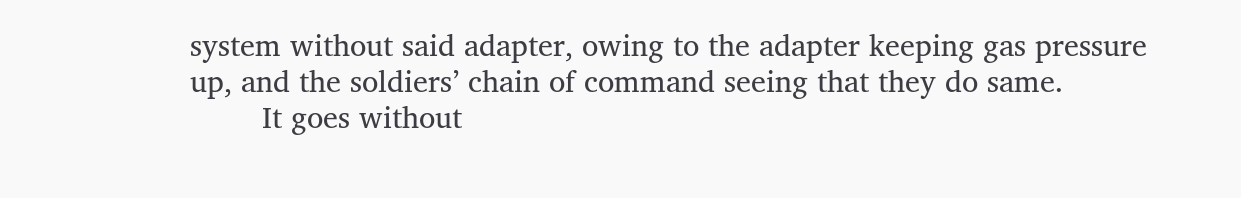system without said adapter, owing to the adapter keeping gas pressure up, and the soldiers’ chain of command seeing that they do same.
        It goes without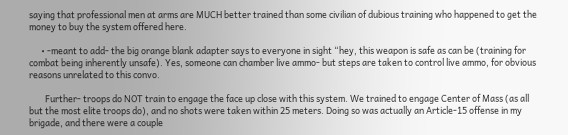saying that professional men at arms are MUCH better trained than some civilian of dubious training who happened to get the money to buy the system offered here.

      • -meant to add- the big orange blank adapter says to everyone in sight “hey, this weapon is safe as can be (training for combat being inherently unsafe). Yes, someone can chamber live ammo- but steps are taken to control live ammo, for obvious reasons unrelated to this convo.

        Further- troops do NOT train to engage the face up close with this system. We trained to engage Center of Mass (as all but the most elite troops do), and no shots were taken within 25 meters. Doing so was actually an Article-15 offense in my brigade, and there were a couple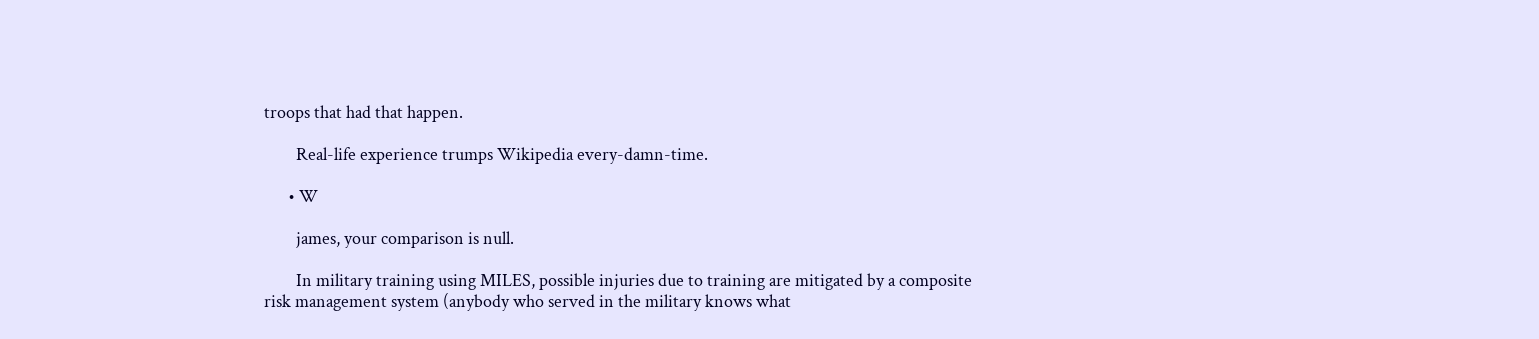troops that had that happen.

        Real-life experience trumps Wikipedia every-damn-time.

      • W

        james, your comparison is null.

        In military training using MILES, possible injuries due to training are mitigated by a composite risk management system (anybody who served in the military knows what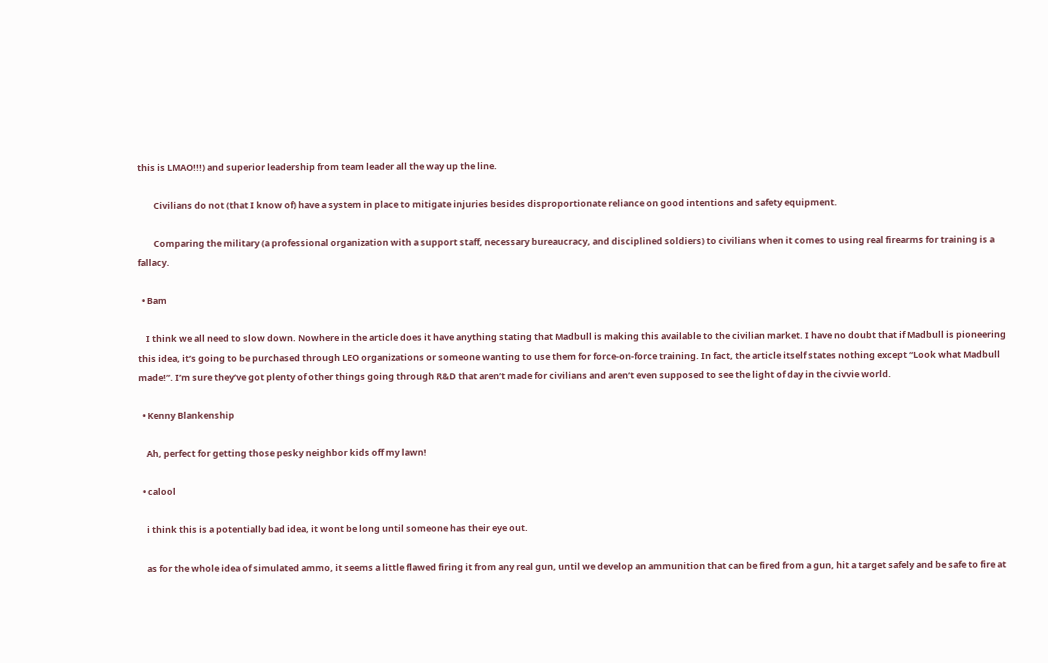this is LMAO!!!) and superior leadership from team leader all the way up the line.

        Civilians do not (that I know of) have a system in place to mitigate injuries besides disproportionate reliance on good intentions and safety equipment.

        Comparing the military (a professional organization with a support staff, necessary bureaucracy, and disciplined soldiers) to civilians when it comes to using real firearms for training is a fallacy.

  • Bam

    I think we all need to slow down. Nowhere in the article does it have anything stating that Madbull is making this available to the civilian market. I have no doubt that if Madbull is pioneering this idea, it’s going to be purchased through LEO organizations or someone wanting to use them for force-on-force training. In fact, the article itself states nothing except “Look what Madbull made!”. I’m sure they’ve got plenty of other things going through R&D that aren’t made for civilians and aren’t even supposed to see the light of day in the civvie world.

  • Kenny Blankenship

    Ah, perfect for getting those pesky neighbor kids off my lawn!

  • calool

    i think this is a potentially bad idea, it wont be long until someone has their eye out.

    as for the whole idea of simulated ammo, it seems a little flawed firing it from any real gun, until we develop an ammunition that can be fired from a gun, hit a target safely and be safe to fire at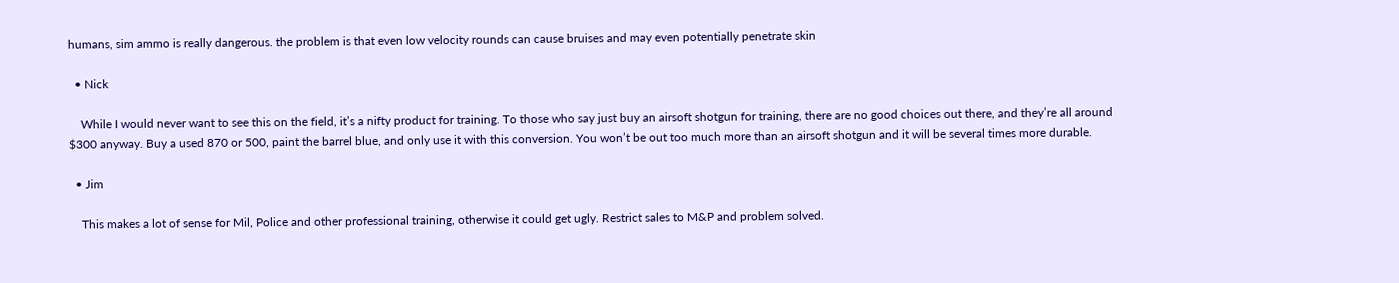humans, sim ammo is really dangerous. the problem is that even low velocity rounds can cause bruises and may even potentially penetrate skin

  • Nick

    While I would never want to see this on the field, it’s a nifty product for training. To those who say just buy an airsoft shotgun for training, there are no good choices out there, and they’re all around $300 anyway. Buy a used 870 or 500, paint the barrel blue, and only use it with this conversion. You won’t be out too much more than an airsoft shotgun and it will be several times more durable.

  • Jim

    This makes a lot of sense for Mil, Police and other professional training, otherwise it could get ugly. Restrict sales to M&P and problem solved.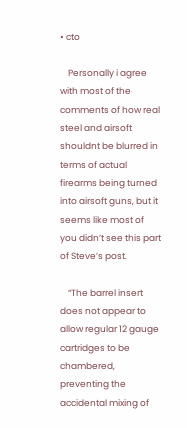• cto

    Personally i agree with most of the comments of how real steel and airsoft shouldnt be blurred in terms of actual firearms being turned into airsoft guns, but it seems like most of you didn’t see this part of Steve’s post.

    “The barrel insert does not appear to allow regular 12 gauge cartridges to be chambered, preventing the accidental mixing of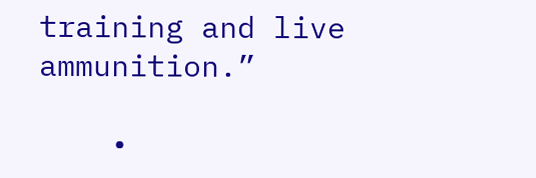training and live ammunition.”

    •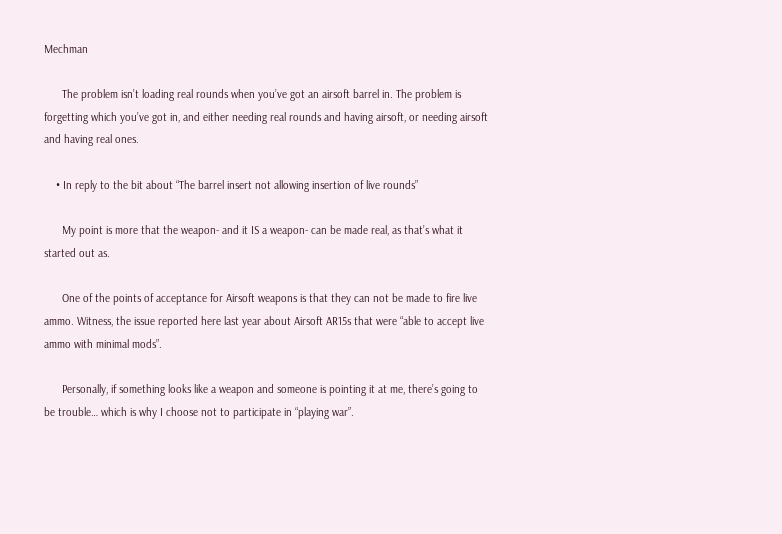Mechman

      The problem isn’t loading real rounds when you’ve got an airsoft barrel in. The problem is forgetting which you’ve got in, and either needing real rounds and having airsoft, or needing airsoft and having real ones.

    • In reply to the bit about “The barrel insert not allowing insertion of live rounds”

      My point is more that the weapon- and it IS a weapon- can be made real, as that’s what it started out as.

      One of the points of acceptance for Airsoft weapons is that they can not be made to fire live ammo. Witness, the issue reported here last year about Airsoft AR15s that were “able to accept live ammo with minimal mods”.

      Personally, if something looks like a weapon and someone is pointing it at me, there’s going to be trouble… which is why I choose not to participate in “playing war”.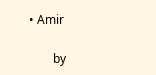• Amir

        by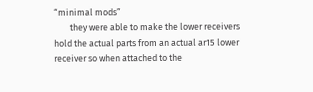“minimal mods”
        they were able to make the lower receivers hold the actual parts from an actual ar15 lower receiver so when attached to the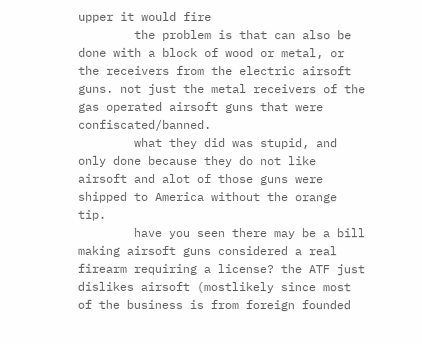upper it would fire
        the problem is that can also be done with a block of wood or metal, or the receivers from the electric airsoft guns. not just the metal receivers of the gas operated airsoft guns that were confiscated/banned.
        what they did was stupid, and only done because they do not like airsoft and alot of those guns were shipped to America without the orange tip.
        have you seen there may be a bill making airsoft guns considered a real firearm requiring a license? the ATF just dislikes airsoft (mostlikely since most of the business is from foreign founded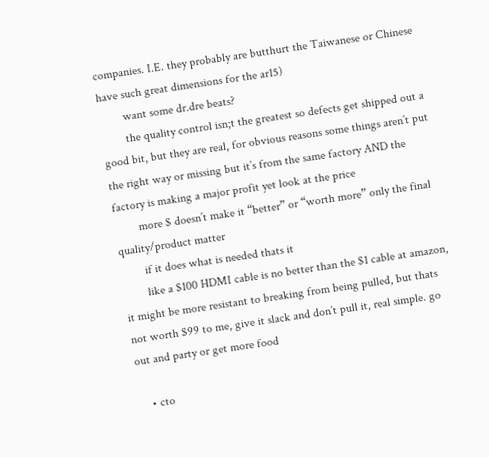companies. I.E. they probably are butthurt the Taiwanese or Chinese have such great dimensions for the ar15)
        want some dr.dre beats?
        the quality control isn;t the greatest so defects get shipped out a good bit, but they are real, for obvious reasons some things aren’t put the right way or missing but it’s from the same factory AND the factory is making a major profit yet look at the price
        more $ doesn’t make it “better” or “worth more” only the final quality/product matter
        if it does what is needed thats it
        like a $100 HDMI cable is no better than the $1 cable at amazon, it might be more resistant to breaking from being pulled, but thats not worth $99 to me, give it slack and don’t pull it, real simple. go out and party or get more food

    • cto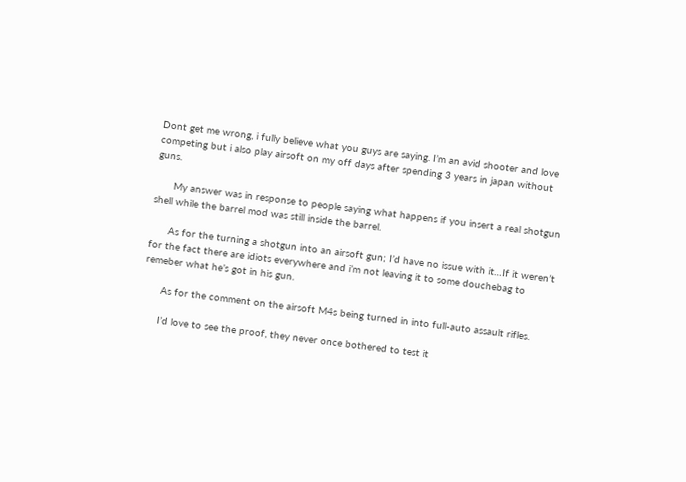Dont get me wrong, i fully believe what you guys are saying. I’m an avid shooter and love competing but i also play airsoft on my off days after spending 3 years in japan without guns.

      My answer was in response to people saying what happens if you insert a real shotgun shell while the barrel mod was still inside the barrel.

      As for the turning a shotgun into an airsoft gun; I’d have no issue with it…If it weren’t for the fact there are idiots everywhere and i’m not leaving it to some douchebag to remeber what he’s got in his gun.

      As for the comment on the airsoft M4s being turned in into full-auto assault rifles.

      I’d love to see the proof, they never once bothered to test it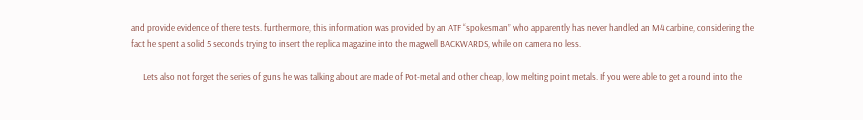and provide evidence of there tests. furthermore, this information was provided by an ATF “spokesman” who apparently has never handled an M4 carbine, considering the fact he spent a solid 5 seconds trying to insert the replica magazine into the magwell BACKWARDS, while on camera no less.

      Lets also not forget the series of guns he was talking about are made of Pot-metal and other cheap, low melting point metals. If you were able to get a round into the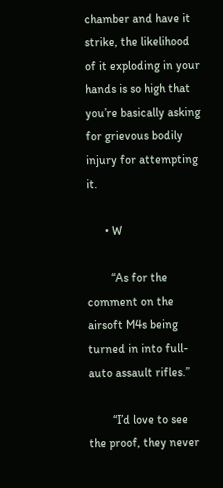chamber and have it strike, the likelihood of it exploding in your hands is so high that you’re basically asking for grievous bodily injury for attempting it.

      • W

        “As for the comment on the airsoft M4s being turned in into full-auto assault rifles.”

        “I’d love to see the proof, they never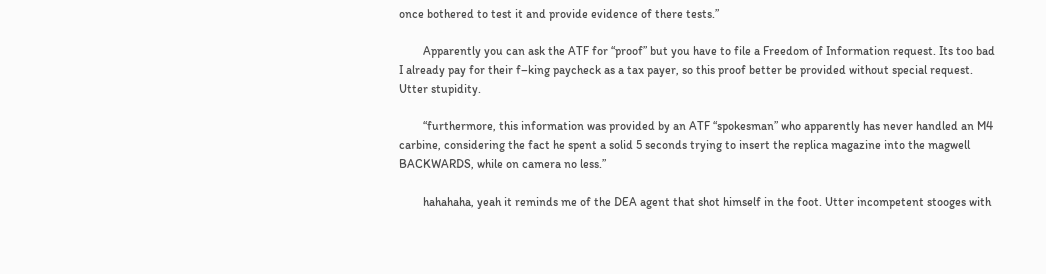once bothered to test it and provide evidence of there tests.”

        Apparently you can ask the ATF for “proof” but you have to file a Freedom of Information request. Its too bad I already pay for their f–king paycheck as a tax payer, so this proof better be provided without special request. Utter stupidity.

        “furthermore, this information was provided by an ATF “spokesman” who apparently has never handled an M4 carbine, considering the fact he spent a solid 5 seconds trying to insert the replica magazine into the magwell BACKWARDS, while on camera no less.”

        hahahaha, yeah it reminds me of the DEA agent that shot himself in the foot. Utter incompetent stooges with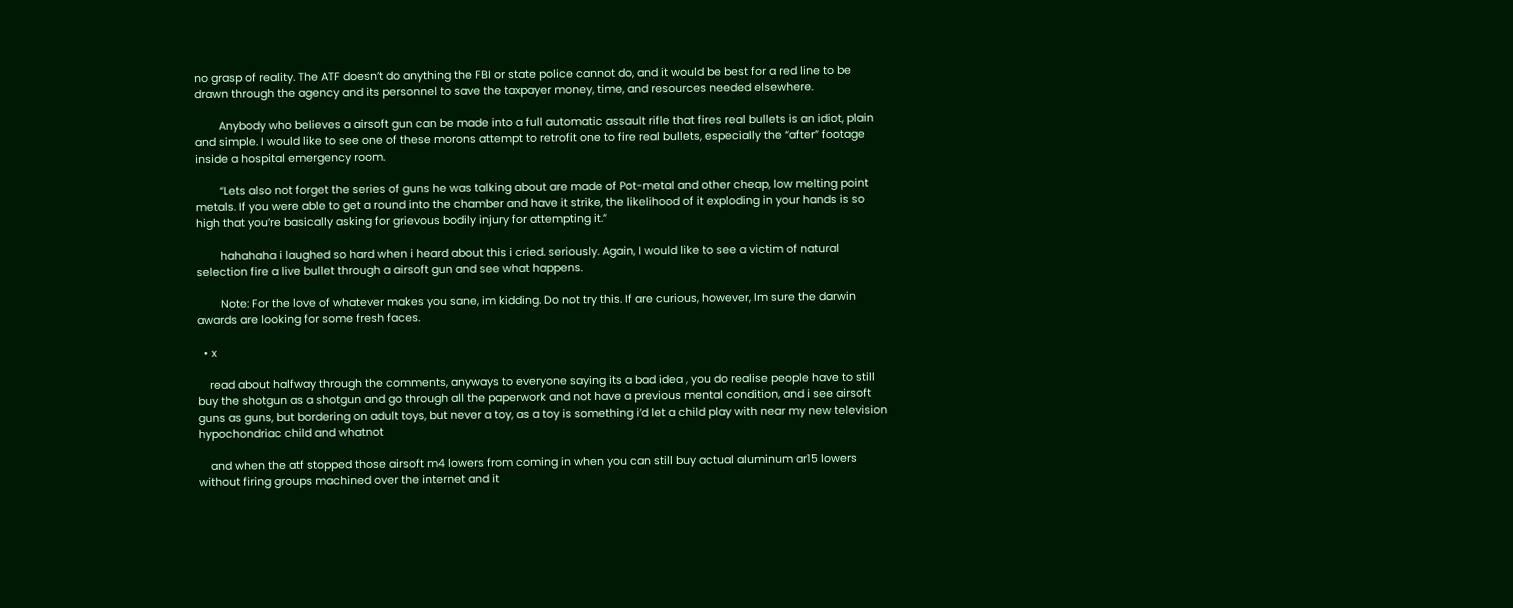no grasp of reality. The ATF doesn’t do anything the FBI or state police cannot do, and it would be best for a red line to be drawn through the agency and its personnel to save the taxpayer money, time, and resources needed elsewhere.

        Anybody who believes a airsoft gun can be made into a full automatic assault rifle that fires real bullets is an idiot, plain and simple. I would like to see one of these morons attempt to retrofit one to fire real bullets, especially the “after” footage inside a hospital emergency room.

        “Lets also not forget the series of guns he was talking about are made of Pot-metal and other cheap, low melting point metals. If you were able to get a round into the chamber and have it strike, the likelihood of it exploding in your hands is so high that you’re basically asking for grievous bodily injury for attempting it.”

        hahahaha i laughed so hard when i heard about this i cried. seriously. Again, I would like to see a victim of natural selection fire a live bullet through a airsoft gun and see what happens.

        Note: For the love of whatever makes you sane, im kidding. Do not try this. If are curious, however, Im sure the darwin awards are looking for some fresh faces.

  • x

    read about halfway through the comments, anyways to everyone saying its a bad idea , you do realise people have to still buy the shotgun as a shotgun and go through all the paperwork and not have a previous mental condition, and i see airsoft guns as guns, but bordering on adult toys, but never a toy, as a toy is something i’d let a child play with near my new television hypochondriac child and whatnot

    and when the atf stopped those airsoft m4 lowers from coming in when you can still buy actual aluminum ar15 lowers without firing groups machined over the internet and it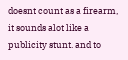doesnt count as a firearm, it sounds alot like a publicity stunt. and to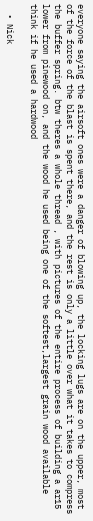everyone saying the airsoft ones were a danger of blowing up, the locking lugs are on the upper, most of the force of the blast is spent there, and the rest is only a little over what it takes to compress the buffer spring. btw theres a whole thread , with pictures of the entire process of building a ar15 lower from pinewood on, and the wood he used being one of the softest,largest grain wood available think if he used a hardwood

  • Nick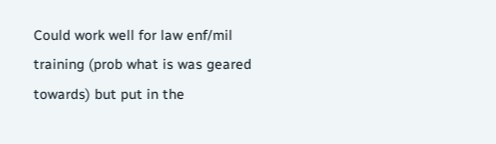Could work well for law enf/mil training (prob what is was geared towards) but put in the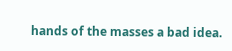hands of the masses a bad idea.